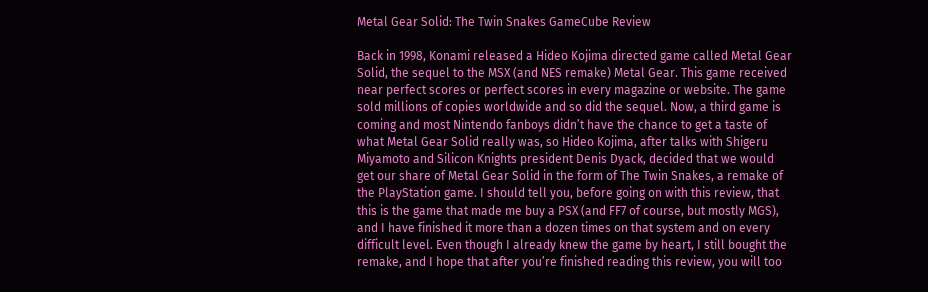Metal Gear Solid: The Twin Snakes GameCube Review

Back in 1998, Konami released a Hideo Kojima directed game called Metal Gear Solid, the sequel to the MSX (and NES remake) Metal Gear. This game received near perfect scores or perfect scores in every magazine or website. The game sold millions of copies worldwide and so did the sequel. Now, a third game is coming and most Nintendo fanboys didn’t have the chance to get a taste of what Metal Gear Solid really was, so Hideo Kojima, after talks with Shigeru Miyamoto and Silicon Knights president Denis Dyack, decided that we would get our share of Metal Gear Solid in the form of The Twin Snakes, a remake of the PlayStation game. I should tell you, before going on with this review, that this is the game that made me buy a PSX (and FF7 of course, but mostly MGS), and I have finished it more than a dozen times on that system and on every difficult level. Even though I already knew the game by heart, I still bought the remake, and I hope that after you’re finished reading this review, you will too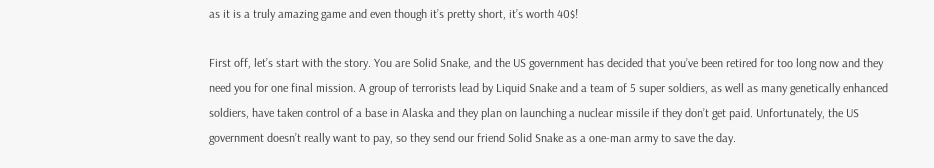as it is a truly amazing game and even though it’s pretty short, it’s worth 40$!

First off, let’s start with the story. You are Solid Snake, and the US government has decided that you’ve been retired for too long now and they need you for one final mission. A group of terrorists lead by Liquid Snake and a team of 5 super soldiers, as well as many genetically enhanced soldiers, have taken control of a base in Alaska and they plan on launching a nuclear missile if they don’t get paid. Unfortunately, the US government doesn’t really want to pay, so they send our friend Solid Snake as a one-man army to save the day.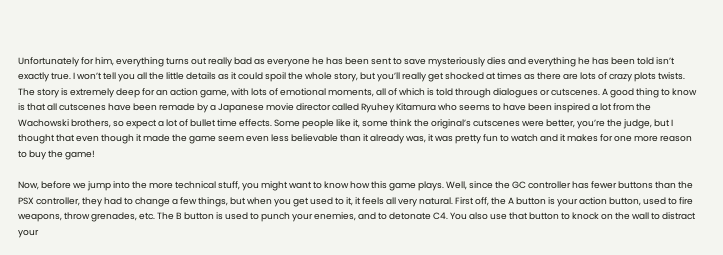Unfortunately for him, everything turns out really bad as everyone he has been sent to save mysteriously dies and everything he has been told isn’t exactly true. I won’t tell you all the little details as it could spoil the whole story, but you’ll really get shocked at times as there are lots of crazy plots twists. The story is extremely deep for an action game, with lots of emotional moments, all of which is told through dialogues or cutscenes. A good thing to know is that all cutscenes have been remade by a Japanese movie director called Ryuhey Kitamura who seems to have been inspired a lot from the Wachowski brothers, so expect a lot of bullet time effects. Some people like it, some think the original’s cutscenes were better, you’re the judge, but I thought that even though it made the game seem even less believable than it already was, it was pretty fun to watch and it makes for one more reason to buy the game!

Now, before we jump into the more technical stuff, you might want to know how this game plays. Well, since the GC controller has fewer buttons than the PSX controller, they had to change a few things, but when you get used to it, it feels all very natural. First off, the A button is your action button, used to fire weapons, throw grenades, etc. The B button is used to punch your enemies, and to detonate C4. You also use that button to knock on the wall to distract your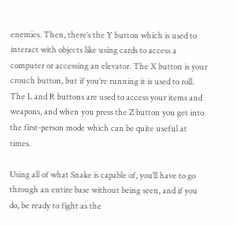enemies. Then, there’s the Y button which is used to interact with objects like using cards to access a computer or accessing an elevator. The X button is your crouch button, but if you’re running it is used to roll. The L and R buttons are used to access your items and weapons, and when you press the Z button you get into the first-person mode which can be quite useful at times.

Using all of what Snake is capable of, you’ll have to go through an entire base without being seen, and if you do, be ready to fight as the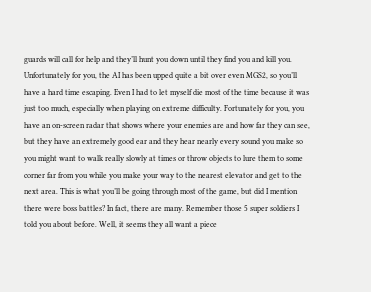guards will call for help and they’ll hunt you down until they find you and kill you. Unfortunately for you, the AI has been upped quite a bit over even MGS2, so you’ll have a hard time escaping. Even I had to let myself die most of the time because it was just too much, especially when playing on extreme difficulty. Fortunately for you, you have an on-screen radar that shows where your enemies are and how far they can see, but they have an extremely good ear and they hear nearly every sound you make so you might want to walk really slowly at times or throw objects to lure them to some corner far from you while you make your way to the nearest elevator and get to the next area. This is what you’ll be going through most of the game, but did I mention there were boss battles? In fact, there are many. Remember those 5 super soldiers I told you about before. Well, it seems they all want a piece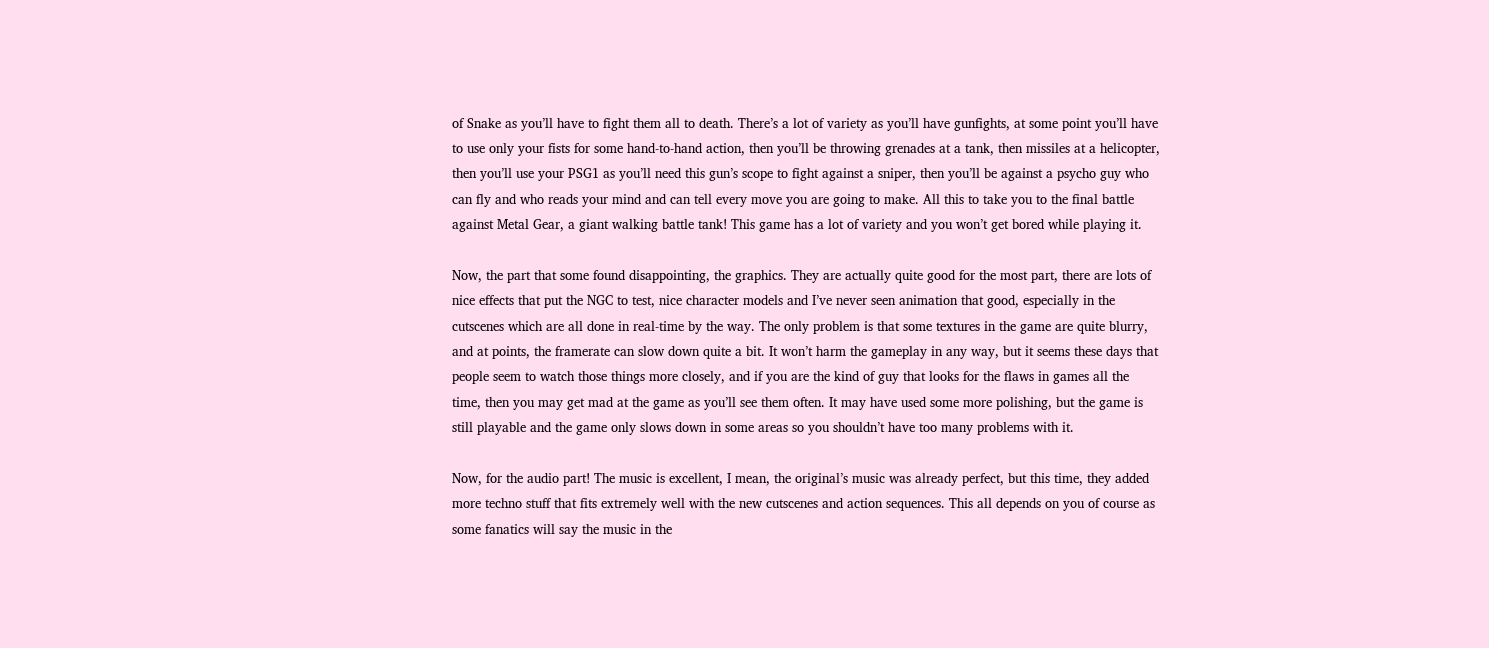of Snake as you’ll have to fight them all to death. There’s a lot of variety as you’ll have gunfights, at some point you’ll have to use only your fists for some hand-to-hand action, then you’ll be throwing grenades at a tank, then missiles at a helicopter, then you’ll use your PSG1 as you’ll need this gun’s scope to fight against a sniper, then you’ll be against a psycho guy who can fly and who reads your mind and can tell every move you are going to make. All this to take you to the final battle against Metal Gear, a giant walking battle tank! This game has a lot of variety and you won’t get bored while playing it.

Now, the part that some found disappointing, the graphics. They are actually quite good for the most part, there are lots of nice effects that put the NGC to test, nice character models and I’ve never seen animation that good, especially in the cutscenes which are all done in real-time by the way. The only problem is that some textures in the game are quite blurry, and at points, the framerate can slow down quite a bit. It won’t harm the gameplay in any way, but it seems these days that people seem to watch those things more closely, and if you are the kind of guy that looks for the flaws in games all the time, then you may get mad at the game as you’ll see them often. It may have used some more polishing, but the game is still playable and the game only slows down in some areas so you shouldn’t have too many problems with it.

Now, for the audio part! The music is excellent, I mean, the original’s music was already perfect, but this time, they added more techno stuff that fits extremely well with the new cutscenes and action sequences. This all depends on you of course as some fanatics will say the music in the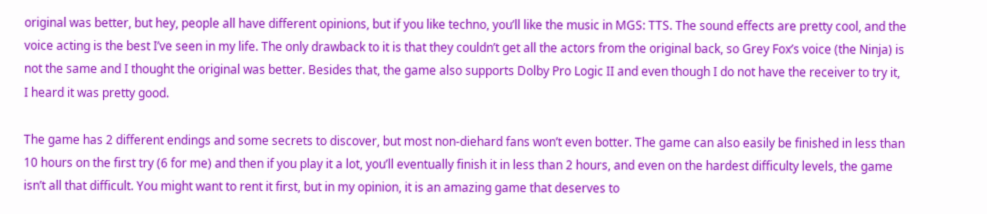original was better, but hey, people all have different opinions, but if you like techno, you’ll like the music in MGS: TTS. The sound effects are pretty cool, and the voice acting is the best I’ve seen in my life. The only drawback to it is that they couldn’t get all the actors from the original back, so Grey Fox’s voice (the Ninja) is not the same and I thought the original was better. Besides that, the game also supports Dolby Pro Logic II and even though I do not have the receiver to try it, I heard it was pretty good.

The game has 2 different endings and some secrets to discover, but most non-diehard fans won’t even botter. The game can also easily be finished in less than 10 hours on the first try (6 for me) and then if you play it a lot, you’ll eventually finish it in less than 2 hours, and even on the hardest difficulty levels, the game isn’t all that difficult. You might want to rent it first, but in my opinion, it is an amazing game that deserves to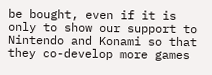be bought, even if it is only to show our support to Nintendo and Konami so that they co-develop more games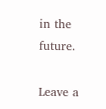in the future.

Leave a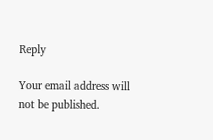Reply

Your email address will not be published.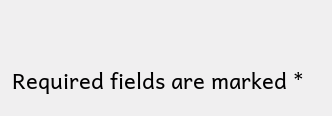Required fields are marked *